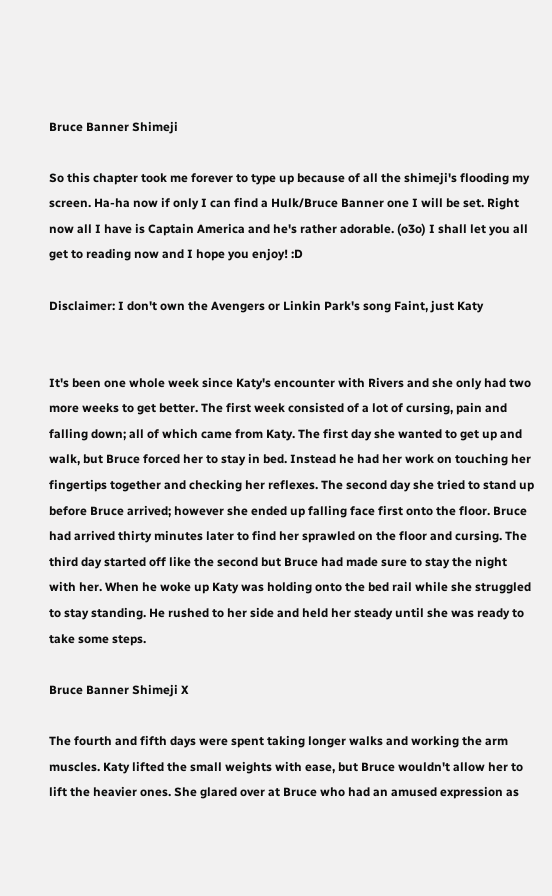Bruce Banner Shimeji

So this chapter took me forever to type up because of all the shimeji's flooding my screen. Ha-ha now if only I can find a Hulk/Bruce Banner one I will be set. Right now all I have is Captain America and he's rather adorable. (o3o) I shall let you all get to reading now and I hope you enjoy! :D

Disclaimer: I don't own the Avengers or Linkin Park's song Faint, just Katy


It's been one whole week since Katy's encounter with Rivers and she only had two more weeks to get better. The first week consisted of a lot of cursing, pain and falling down; all of which came from Katy. The first day she wanted to get up and walk, but Bruce forced her to stay in bed. Instead he had her work on touching her fingertips together and checking her reflexes. The second day she tried to stand up before Bruce arrived; however she ended up falling face first onto the floor. Bruce had arrived thirty minutes later to find her sprawled on the floor and cursing. The third day started off like the second but Bruce had made sure to stay the night with her. When he woke up Katy was holding onto the bed rail while she struggled to stay standing. He rushed to her side and held her steady until she was ready to take some steps.

Bruce Banner Shimeji X

The fourth and fifth days were spent taking longer walks and working the arm muscles. Katy lifted the small weights with ease, but Bruce wouldn't allow her to lift the heavier ones. She glared over at Bruce who had an amused expression as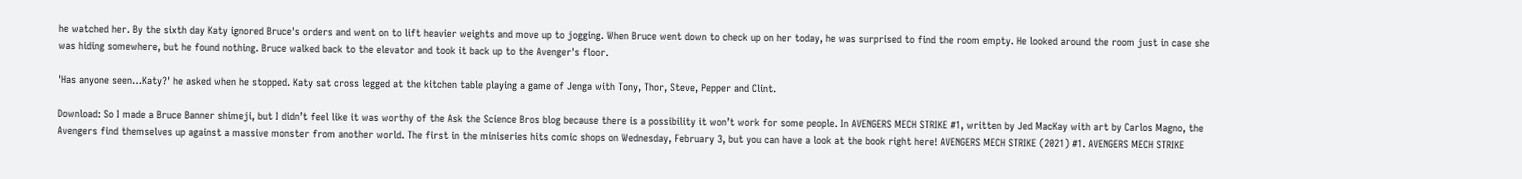he watched her. By the sixth day Katy ignored Bruce's orders and went on to lift heavier weights and move up to jogging. When Bruce went down to check up on her today, he was surprised to find the room empty. He looked around the room just in case she was hiding somewhere, but he found nothing. Bruce walked back to the elevator and took it back up to the Avenger's floor.

'Has anyone seen…Katy?' he asked when he stopped. Katy sat cross legged at the kitchen table playing a game of Jenga with Tony, Thor, Steve, Pepper and Clint.

Download: So I made a Bruce Banner shimeji, but I didn’t feel like it was worthy of the Ask the Science Bros blog because there is a possibility it won’t work for some people. In AVENGERS MECH STRIKE #1, written by Jed MacKay with art by Carlos Magno, the Avengers find themselves up against a massive monster from another world. The first in the miniseries hits comic shops on Wednesday, February 3, but you can have a look at the book right here! AVENGERS MECH STRIKE (2021) #1. AVENGERS MECH STRIKE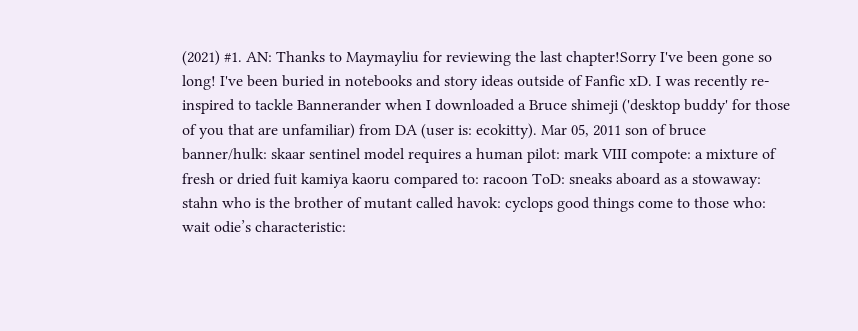(2021) #1. AN: Thanks to Maymayliu for reviewing the last chapter!Sorry I've been gone so long! I've been buried in notebooks and story ideas outside of Fanfic xD. I was recently re-inspired to tackle Bannerander when I downloaded a Bruce shimeji ('desktop buddy' for those of you that are unfamiliar) from DA (user is: ecokitty). Mar 05, 2011 son of bruce banner/hulk: skaar sentinel model requires a human pilot: mark VIII compote: a mixture of fresh or dried fuit kamiya kaoru compared to: racoon ToD: sneaks aboard as a stowaway: stahn who is the brother of mutant called havok: cyclops good things come to those who: wait odie’s characteristic: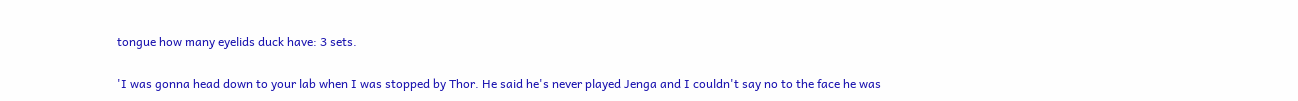tongue how many eyelids duck have: 3 sets.

'I was gonna head down to your lab when I was stopped by Thor. He said he's never played Jenga and I couldn't say no to the face he was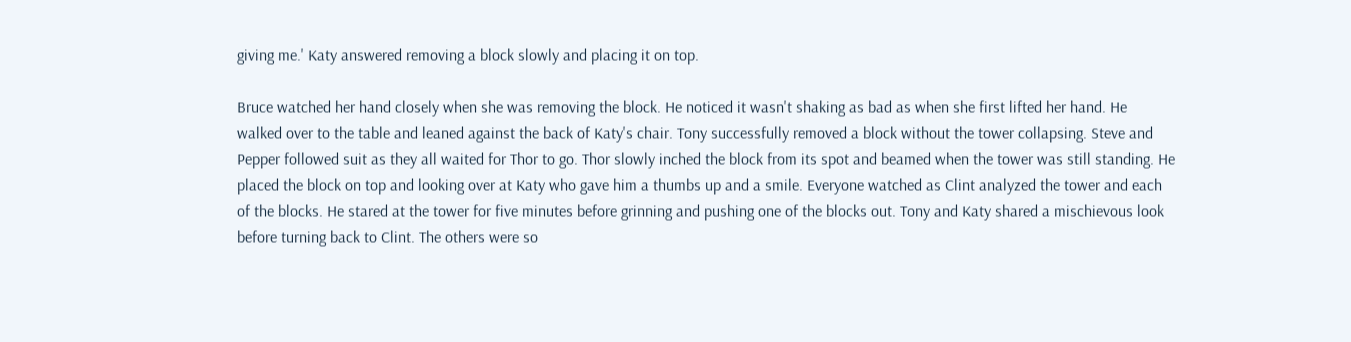giving me.' Katy answered removing a block slowly and placing it on top.

Bruce watched her hand closely when she was removing the block. He noticed it wasn't shaking as bad as when she first lifted her hand. He walked over to the table and leaned against the back of Katy's chair. Tony successfully removed a block without the tower collapsing. Steve and Pepper followed suit as they all waited for Thor to go. Thor slowly inched the block from its spot and beamed when the tower was still standing. He placed the block on top and looking over at Katy who gave him a thumbs up and a smile. Everyone watched as Clint analyzed the tower and each of the blocks. He stared at the tower for five minutes before grinning and pushing one of the blocks out. Tony and Katy shared a mischievous look before turning back to Clint. The others were so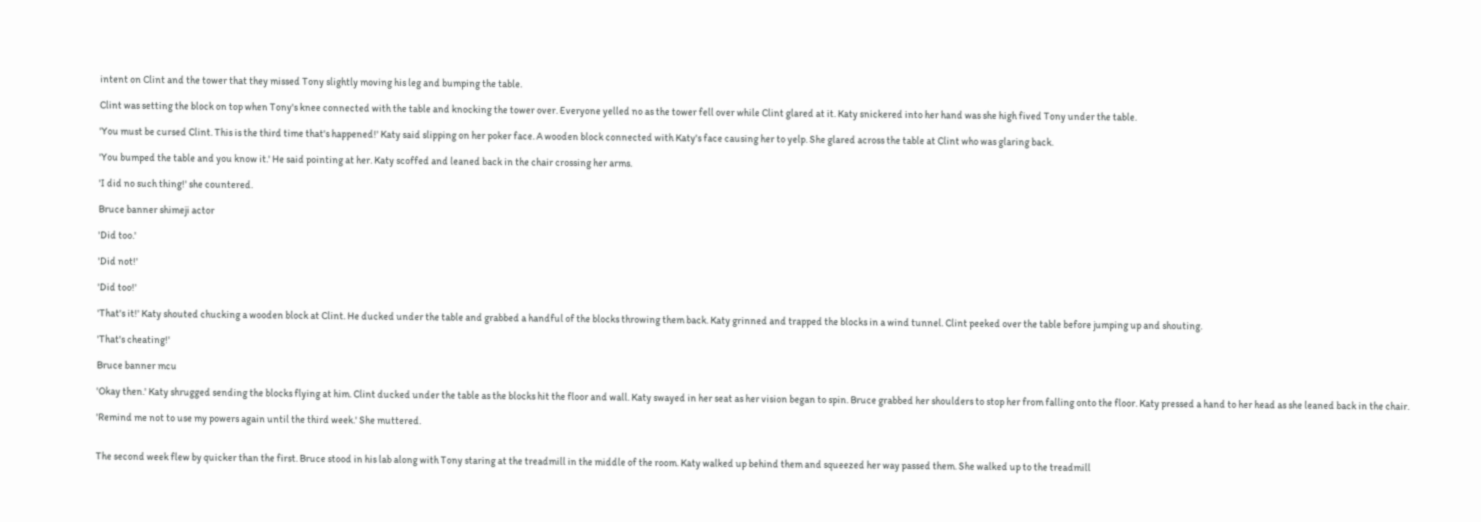intent on Clint and the tower that they missed Tony slightly moving his leg and bumping the table.

Clint was setting the block on top when Tony's knee connected with the table and knocking the tower over. Everyone yelled no as the tower fell over while Clint glared at it. Katy snickered into her hand was she high fived Tony under the table.

'You must be cursed Clint. This is the third time that's happened!' Katy said slipping on her poker face. A wooden block connected with Katy's face causing her to yelp. She glared across the table at Clint who was glaring back.

'You bumped the table and you know it.' He said pointing at her. Katy scoffed and leaned back in the chair crossing her arms.

'I did no such thing!' she countered.

Bruce banner shimeji actor

'Did too.'

'Did not!'

'Did too!'

'That's it!' Katy shouted chucking a wooden block at Clint. He ducked under the table and grabbed a handful of the blocks throwing them back. Katy grinned and trapped the blocks in a wind tunnel. Clint peeked over the table before jumping up and shouting.

'That's cheating!'

Bruce banner mcu

'Okay then.' Katy shrugged sending the blocks flying at him. Clint ducked under the table as the blocks hit the floor and wall. Katy swayed in her seat as her vision began to spin. Bruce grabbed her shoulders to stop her from falling onto the floor. Katy pressed a hand to her head as she leaned back in the chair.

'Remind me not to use my powers again until the third week.' She muttered.


The second week flew by quicker than the first. Bruce stood in his lab along with Tony staring at the treadmill in the middle of the room. Katy walked up behind them and squeezed her way passed them. She walked up to the treadmill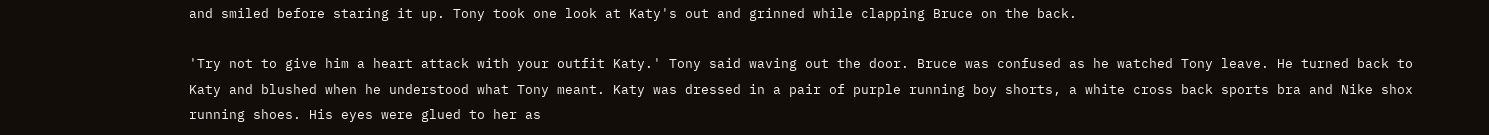and smiled before staring it up. Tony took one look at Katy's out and grinned while clapping Bruce on the back.

'Try not to give him a heart attack with your outfit Katy.' Tony said waving out the door. Bruce was confused as he watched Tony leave. He turned back to Katy and blushed when he understood what Tony meant. Katy was dressed in a pair of purple running boy shorts, a white cross back sports bra and Nike shox running shoes. His eyes were glued to her as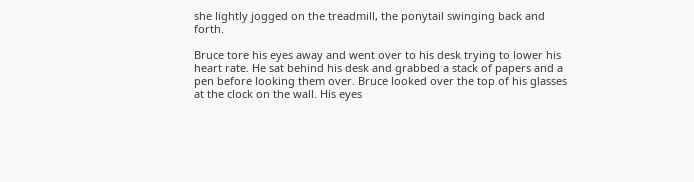she lightly jogged on the treadmill, the ponytail swinging back and forth.

Bruce tore his eyes away and went over to his desk trying to lower his heart rate. He sat behind his desk and grabbed a stack of papers and a pen before looking them over. Bruce looked over the top of his glasses at the clock on the wall. His eyes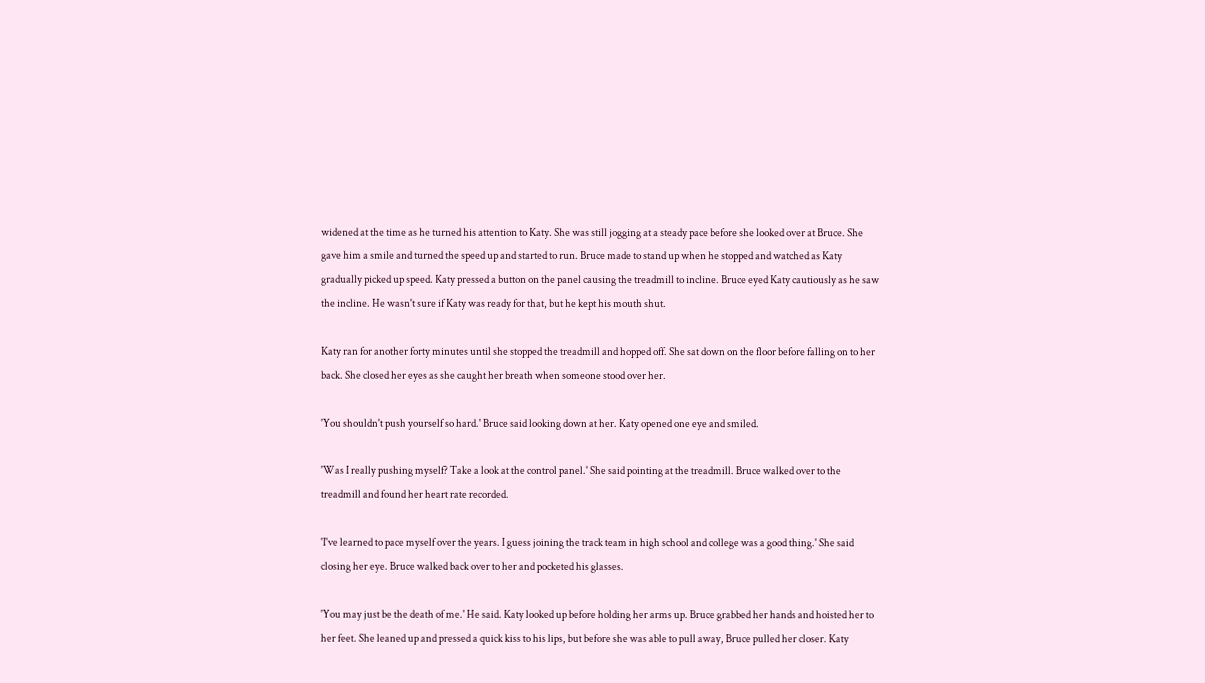widened at the time as he turned his attention to Katy. She was still jogging at a steady pace before she looked over at Bruce. She gave him a smile and turned the speed up and started to run. Bruce made to stand up when he stopped and watched as Katy gradually picked up speed. Katy pressed a button on the panel causing the treadmill to incline. Bruce eyed Katy cautiously as he saw the incline. He wasn't sure if Katy was ready for that, but he kept his mouth shut.

Katy ran for another forty minutes until she stopped the treadmill and hopped off. She sat down on the floor before falling on to her back. She closed her eyes as she caught her breath when someone stood over her.

'You shouldn't push yourself so hard.' Bruce said looking down at her. Katy opened one eye and smiled.

'Was I really pushing myself? Take a look at the control panel.' She said pointing at the treadmill. Bruce walked over to the treadmill and found her heart rate recorded.

'I've learned to pace myself over the years. I guess joining the track team in high school and college was a good thing.' She said closing her eye. Bruce walked back over to her and pocketed his glasses.

'You may just be the death of me.' He said. Katy looked up before holding her arms up. Bruce grabbed her hands and hoisted her to her feet. She leaned up and pressed a quick kiss to his lips, but before she was able to pull away, Bruce pulled her closer. Katy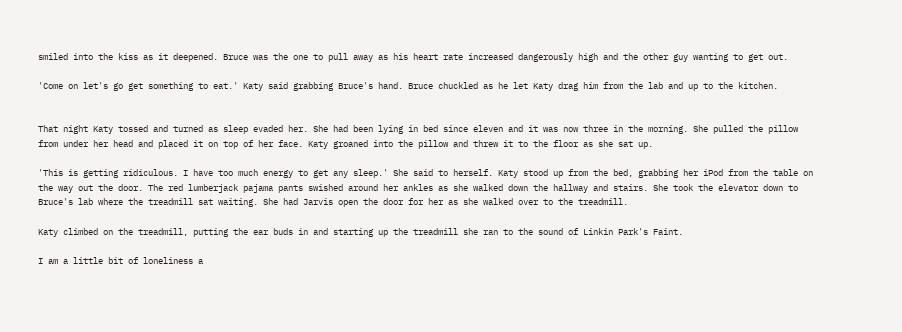smiled into the kiss as it deepened. Bruce was the one to pull away as his heart rate increased dangerously high and the other guy wanting to get out.

'Come on let's go get something to eat.' Katy said grabbing Bruce's hand. Bruce chuckled as he let Katy drag him from the lab and up to the kitchen.


That night Katy tossed and turned as sleep evaded her. She had been lying in bed since eleven and it was now three in the morning. She pulled the pillow from under her head and placed it on top of her face. Katy groaned into the pillow and threw it to the floor as she sat up.

'This is getting ridiculous. I have too much energy to get any sleep.' She said to herself. Katy stood up from the bed, grabbing her iPod from the table on the way out the door. The red lumberjack pajama pants swished around her ankles as she walked down the hallway and stairs. She took the elevator down to Bruce's lab where the treadmill sat waiting. She had Jarvis open the door for her as she walked over to the treadmill.

Katy climbed on the treadmill, putting the ear buds in and starting up the treadmill she ran to the sound of Linkin Park's Faint.

I am a little bit of loneliness a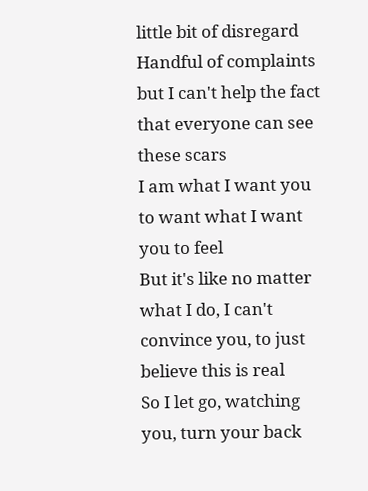little bit of disregard
Handful of complaints but I can't help the fact that everyone can see these scars
I am what I want you to want what I want you to feel
But it's like no matter what I do, I can't convince you, to just believe this is real
So I let go, watching you, turn your back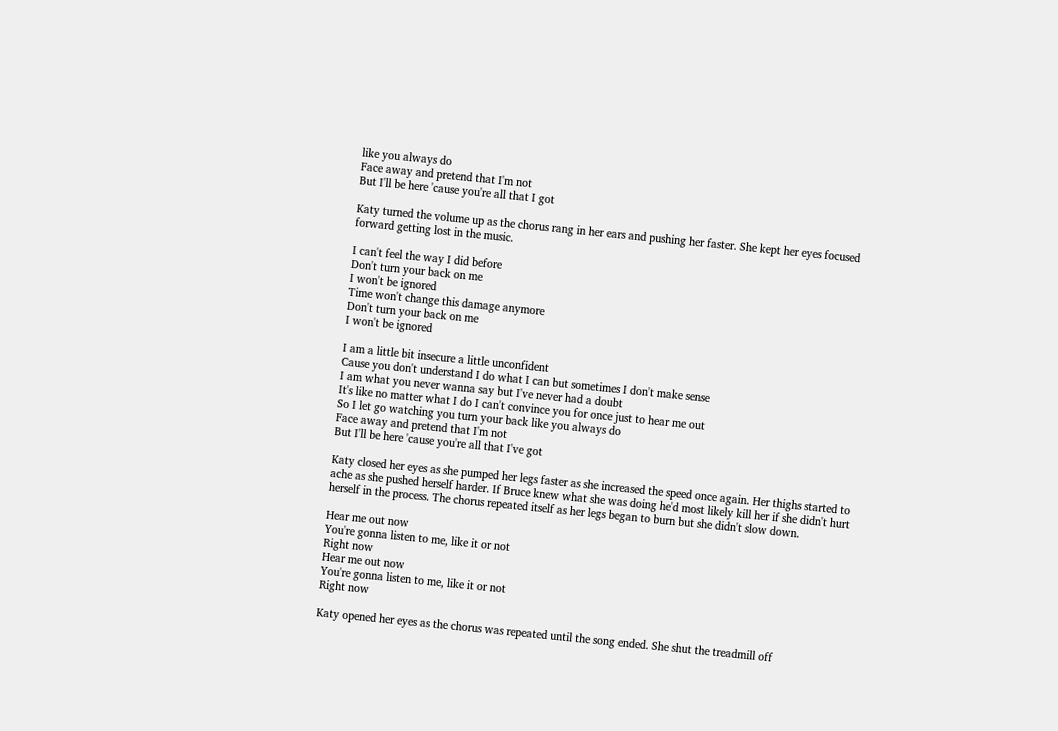like you always do
Face away and pretend that I'm not
But I'll be here 'cause you're all that I got

Katy turned the volume up as the chorus rang in her ears and pushing her faster. She kept her eyes focused forward getting lost in the music.

I can't feel the way I did before
Don't turn your back on me
I won't be ignored
Time won't change this damage anymore
Don't turn your back on me
I won't be ignored

I am a little bit insecure a little unconfident
Cause you don't understand I do what I can but sometimes I don't make sense
I am what you never wanna say but I've never had a doubt
It's like no matter what I do I can't convince you for once just to hear me out
So I let go watching you turn your back like you always do
Face away and pretend that I'm not
But I'll be here 'cause you're all that I've got

Katy closed her eyes as she pumped her legs faster as she increased the speed once again. Her thighs started to ache as she pushed herself harder. If Bruce knew what she was doing he'd most likely kill her if she didn't hurt herself in the process. The chorus repeated itself as her legs began to burn but she didn't slow down.

Hear me out now
You're gonna listen to me, like it or not
Right now
Hear me out now
You're gonna listen to me, like it or not
Right now

Katy opened her eyes as the chorus was repeated until the song ended. She shut the treadmill off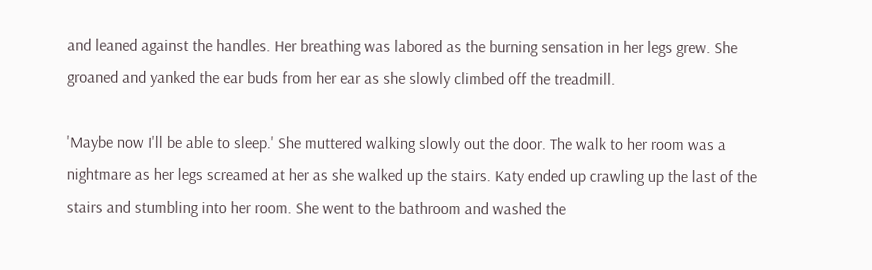and leaned against the handles. Her breathing was labored as the burning sensation in her legs grew. She groaned and yanked the ear buds from her ear as she slowly climbed off the treadmill.

'Maybe now I'll be able to sleep.' She muttered walking slowly out the door. The walk to her room was a nightmare as her legs screamed at her as she walked up the stairs. Katy ended up crawling up the last of the stairs and stumbling into her room. She went to the bathroom and washed the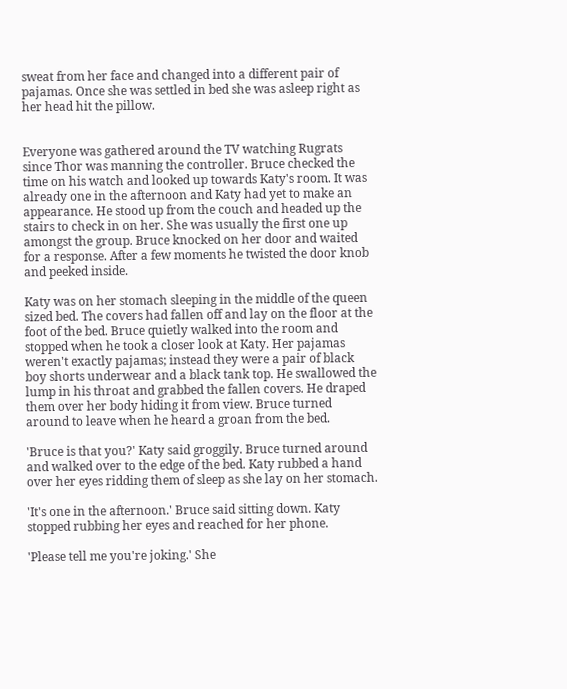sweat from her face and changed into a different pair of pajamas. Once she was settled in bed she was asleep right as her head hit the pillow.


Everyone was gathered around the TV watching Rugrats since Thor was manning the controller. Bruce checked the time on his watch and looked up towards Katy's room. It was already one in the afternoon and Katy had yet to make an appearance. He stood up from the couch and headed up the stairs to check in on her. She was usually the first one up amongst the group. Bruce knocked on her door and waited for a response. After a few moments he twisted the door knob and peeked inside.

Katy was on her stomach sleeping in the middle of the queen sized bed. The covers had fallen off and lay on the floor at the foot of the bed. Bruce quietly walked into the room and stopped when he took a closer look at Katy. Her pajamas weren't exactly pajamas; instead they were a pair of black boy shorts underwear and a black tank top. He swallowed the lump in his throat and grabbed the fallen covers. He draped them over her body hiding it from view. Bruce turned around to leave when he heard a groan from the bed.

'Bruce is that you?' Katy said groggily. Bruce turned around and walked over to the edge of the bed. Katy rubbed a hand over her eyes ridding them of sleep as she lay on her stomach.

'It's one in the afternoon.' Bruce said sitting down. Katy stopped rubbing her eyes and reached for her phone.

'Please tell me you're joking.' She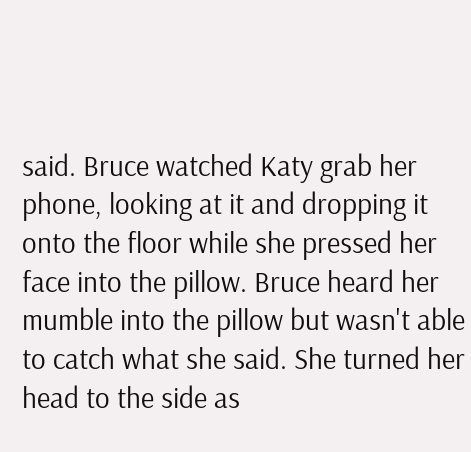said. Bruce watched Katy grab her phone, looking at it and dropping it onto the floor while she pressed her face into the pillow. Bruce heard her mumble into the pillow but wasn't able to catch what she said. She turned her head to the side as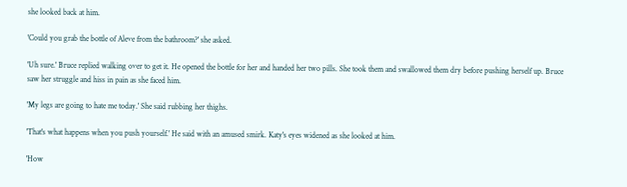she looked back at him.

'Could you grab the bottle of Aleve from the bathroom?' she asked.

'Uh sure.' Bruce replied walking over to get it. He opened the bottle for her and handed her two pills. She took them and swallowed them dry before pushing herself up. Bruce saw her struggle and hiss in pain as she faced him.

'My legs are going to hate me today.' She said rubbing her thighs.

'That's what happens when you push yourself.' He said with an amused smirk. Katy's eyes widened as she looked at him.

'How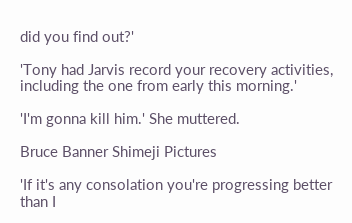did you find out?'

'Tony had Jarvis record your recovery activities, including the one from early this morning.'

'I'm gonna kill him.' She muttered.

Bruce Banner Shimeji Pictures

'If it's any consolation you're progressing better than I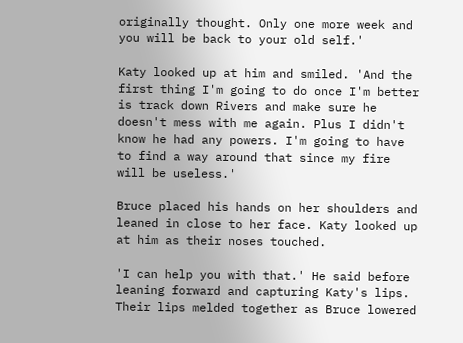originally thought. Only one more week and you will be back to your old self.'

Katy looked up at him and smiled. 'And the first thing I'm going to do once I'm better is track down Rivers and make sure he doesn't mess with me again. Plus I didn't know he had any powers. I'm going to have to find a way around that since my fire will be useless.'

Bruce placed his hands on her shoulders and leaned in close to her face. Katy looked up at him as their noses touched.

'I can help you with that.' He said before leaning forward and capturing Katy's lips. Their lips melded together as Bruce lowered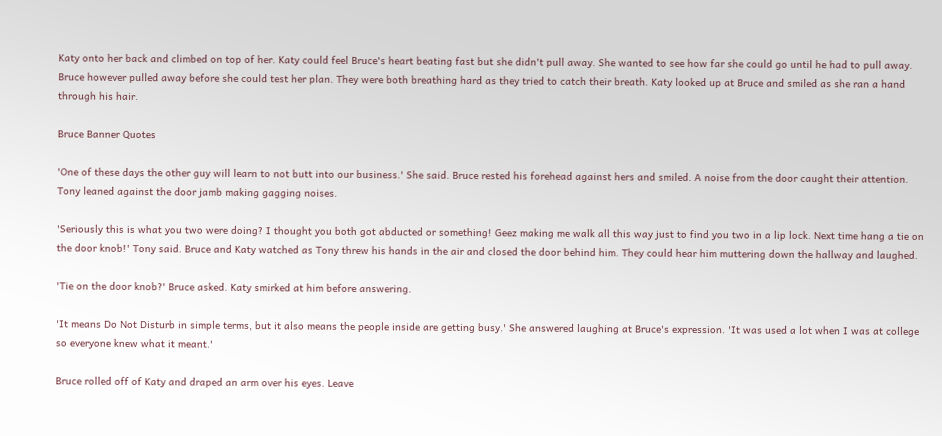Katy onto her back and climbed on top of her. Katy could feel Bruce's heart beating fast but she didn't pull away. She wanted to see how far she could go until he had to pull away. Bruce however pulled away before she could test her plan. They were both breathing hard as they tried to catch their breath. Katy looked up at Bruce and smiled as she ran a hand through his hair.

Bruce Banner Quotes

'One of these days the other guy will learn to not butt into our business.' She said. Bruce rested his forehead against hers and smiled. A noise from the door caught their attention. Tony leaned against the door jamb making gagging noises.

'Seriously this is what you two were doing? I thought you both got abducted or something! Geez making me walk all this way just to find you two in a lip lock. Next time hang a tie on the door knob!' Tony said. Bruce and Katy watched as Tony threw his hands in the air and closed the door behind him. They could hear him muttering down the hallway and laughed.

'Tie on the door knob?' Bruce asked. Katy smirked at him before answering.

'It means Do Not Disturb in simple terms, but it also means the people inside are getting busy.' She answered laughing at Bruce's expression. 'It was used a lot when I was at college so everyone knew what it meant.'

Bruce rolled off of Katy and draped an arm over his eyes. Leave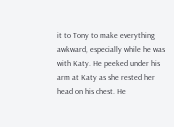it to Tony to make everything awkward, especially while he was with Katy. He peeked under his arm at Katy as she rested her head on his chest. He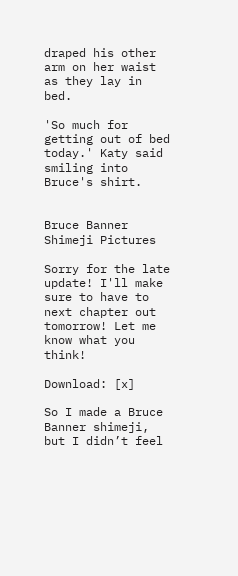draped his other arm on her waist as they lay in bed.

'So much for getting out of bed today.' Katy said smiling into Bruce's shirt.


Bruce Banner Shimeji Pictures

Sorry for the late update! I'll make sure to have to next chapter out tomorrow! Let me know what you think!

Download: [x]

So I made a Bruce Banner shimeji, but I didn’t feel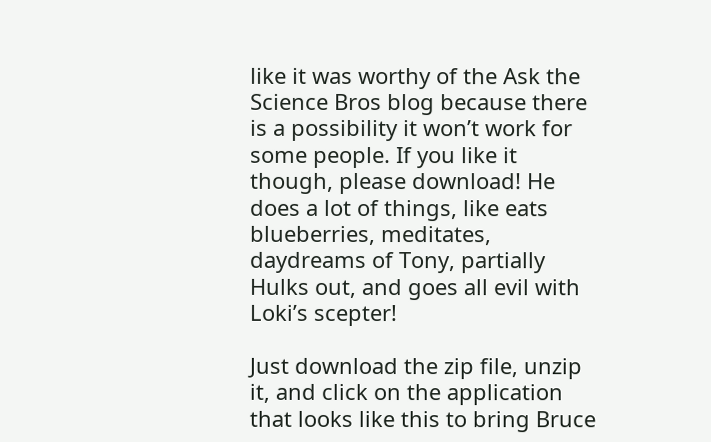like it was worthy of the Ask the Science Bros blog because there is a possibility it won’t work for some people. If you like it though, please download! He does a lot of things, like eats blueberries, meditates, daydreams of Tony, partially Hulks out, and goes all evil with Loki’s scepter!

Just download the zip file, unzip it, and click on the application that looks like this to bring Bruce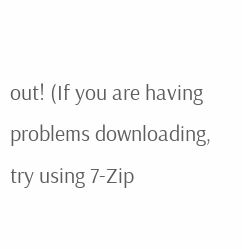out! (If you are having problems downloading, try using 7-Zip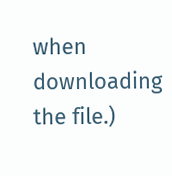when downloading the file.)